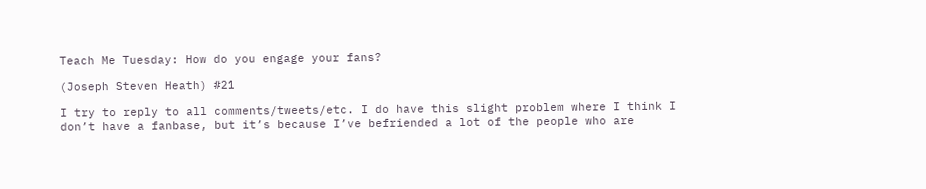Teach Me Tuesday: How do you engage your fans?

(Joseph Steven Heath) #21

I try to reply to all comments/tweets/etc. I do have this slight problem where I think I don’t have a fanbase, but it’s because I’ve befriended a lot of the people who are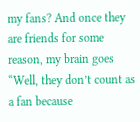my fans? And once they are friends for some reason, my brain goes “Well, they don’t count as a fan because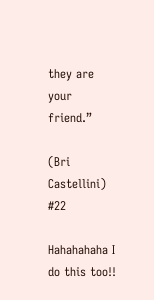they are your friend.”

(Bri Castellini) #22

Hahahahaha I do this too!!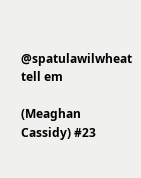@spatulawilwheat tell em

(Meaghan Cassidy) #23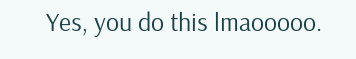Yes, you do this lmaooooo.